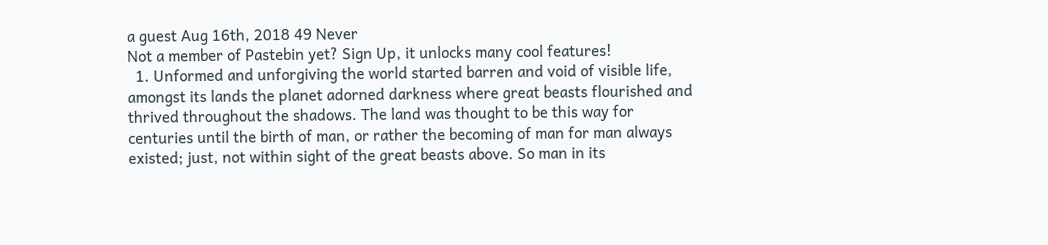a guest Aug 16th, 2018 49 Never
Not a member of Pastebin yet? Sign Up, it unlocks many cool features!
  1. Unformed and unforgiving the world started barren and void of visible life, amongst its lands the planet adorned darkness where great beasts flourished and thrived throughout the shadows. The land was thought to be this way for centuries until the birth of man, or rather the becoming of man for man always existed; just, not within sight of the great beasts above. So man in its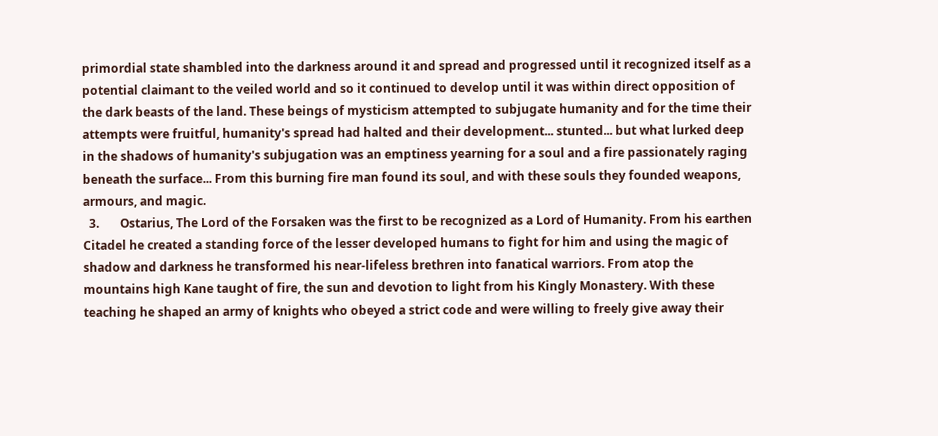primordial state shambled into the darkness around it and spread and progressed until it recognized itself as a potential claimant to the veiled world and so it continued to develop until it was within direct opposition of the dark beasts of the land. These beings of mysticism attempted to subjugate humanity and for the time their attempts were fruitful, humanity's spread had halted and their development... stunted... but what lurked deep in the shadows of humanity's subjugation was an emptiness yearning for a soul and a fire passionately raging beneath the surface... From this burning fire man found its soul, and with these souls they founded weapons, armours, and magic.
  3.       Ostarius, The Lord of the Forsaken was the first to be recognized as a Lord of Humanity. From his earthen Citadel he created a standing force of the lesser developed humans to fight for him and using the magic of shadow and darkness he transformed his near-lifeless brethren into fanatical warriors. From atop the mountains high Kane taught of fire, the sun and devotion to light from his Kingly Monastery. With these teaching he shaped an army of knights who obeyed a strict code and were willing to freely give away their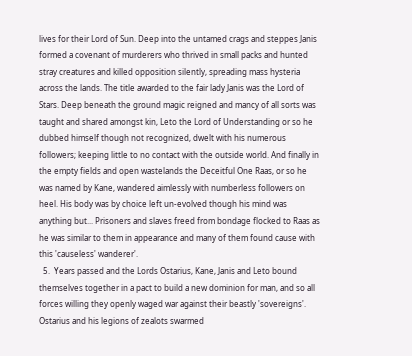lives for their Lord of Sun. Deep into the untamed crags and steppes Janis formed a covenant of murderers who thrived in small packs and hunted stray creatures and killed opposition silently, spreading mass hysteria across the lands. The title awarded to the fair lady Janis was the Lord of Stars. Deep beneath the ground magic reigned and mancy of all sorts was taught and shared amongst kin, Leto the Lord of Understanding or so he dubbed himself though not recognized, dwelt with his numerous followers; keeping little to no contact with the outside world. And finally in the empty fields and open wastelands the Deceitful One Raas, or so he was named by Kane, wandered aimlessly with numberless followers on heel. His body was by choice left un-evolved though his mind was anything but... Prisoners and slaves freed from bondage flocked to Raas as he was similar to them in appearance and many of them found cause with this 'causeless' wanderer'.
  5.  Years passed and the Lords Ostarius, Kane, Janis and Leto bound themselves together in a pact to build a new dominion for man, and so all forces willing they openly waged war against their beastly 'sovereigns'. Ostarius and his legions of zealots swarmed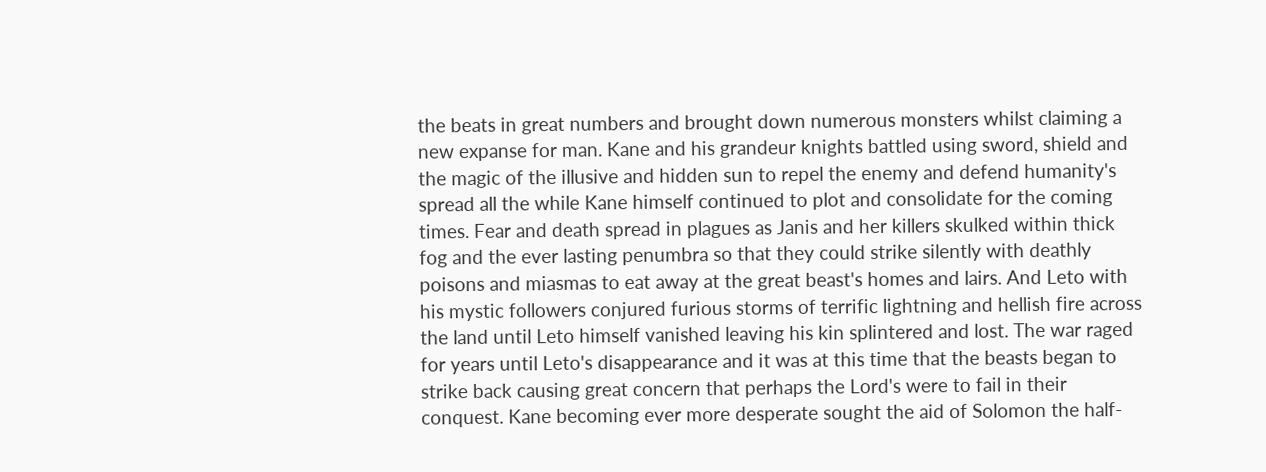the beats in great numbers and brought down numerous monsters whilst claiming a new expanse for man. Kane and his grandeur knights battled using sword, shield and the magic of the illusive and hidden sun to repel the enemy and defend humanity's spread all the while Kane himself continued to plot and consolidate for the coming times. Fear and death spread in plagues as Janis and her killers skulked within thick fog and the ever lasting penumbra so that they could strike silently with deathly poisons and miasmas to eat away at the great beast's homes and lairs. And Leto with his mystic followers conjured furious storms of terrific lightning and hellish fire across the land until Leto himself vanished leaving his kin splintered and lost. The war raged for years until Leto's disappearance and it was at this time that the beasts began to strike back causing great concern that perhaps the Lord's were to fail in their conquest. Kane becoming ever more desperate sought the aid of Solomon the half-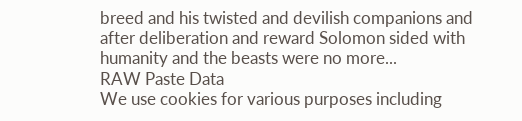breed and his twisted and devilish companions and after deliberation and reward Solomon sided with humanity and the beasts were no more...
RAW Paste Data
We use cookies for various purposes including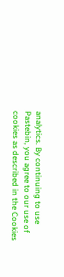analytics. By continuing to use Pastebin, you agree to our use of cookies as described in the Cookies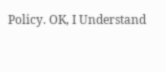Policy. OK, I Understand